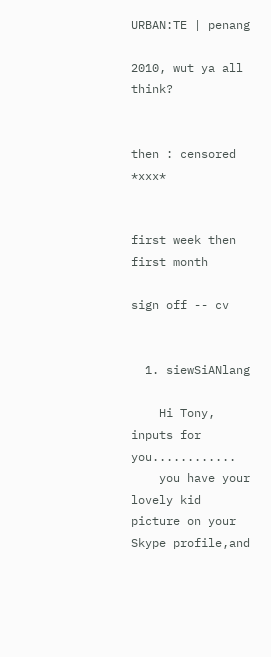URBAN:TE | penang

2010, wut ya all think?


then : censored *xxx*


first week then first month

sign off -- cv


  1. siewSiANlang

    Hi Tony, inputs for you............
    you have your lovely kid picture on your Skype profile,and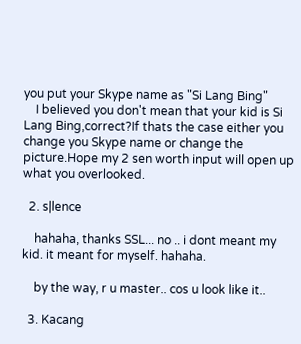you put your Skype name as "Si Lang Bing"
    I believed you don't mean that your kid is Si Lang Bing,correct?If thats the case either you change you Skype name or change the picture.Hope my 2 sen worth input will open up what you overlooked.

  2. s|lence

    hahaha, thanks SSL... no .. i dont meant my kid. it meant for myself. hahaha.

    by the way, r u master.. cos u look like it..

  3. Kacang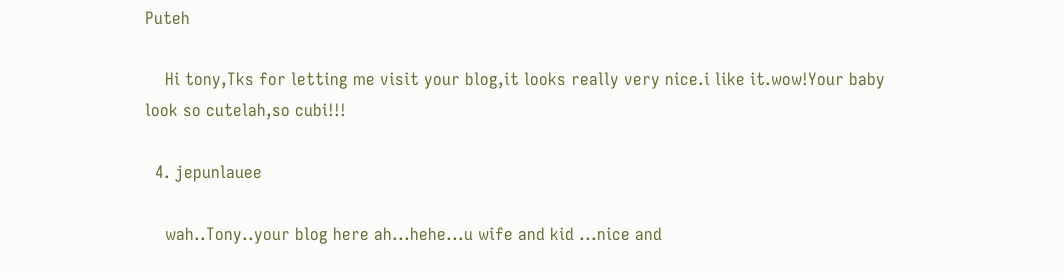Puteh

    Hi tony,Tks for letting me visit your blog,it looks really very nice.i like it.wow!Your baby look so cutelah,so cubi!!!

  4. jepunlauee

    wah..Tony..your blog here ah...hehe...u wife and kid ...nice and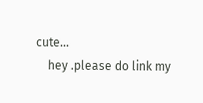cute...
    hey .please do link my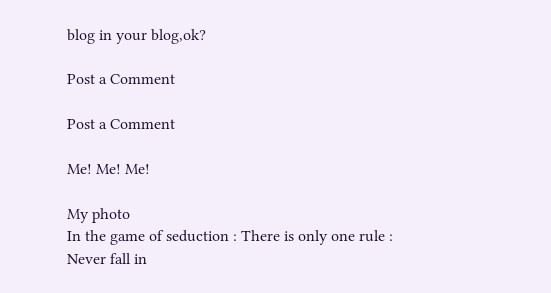blog in your blog,ok?

Post a Comment

Post a Comment

Me! Me! Me!

My photo
In the game of seduction : There is only one rule : Never fall in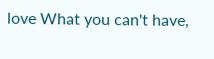love What you can't have,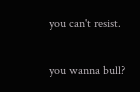you can't resist.

you wanna bull?